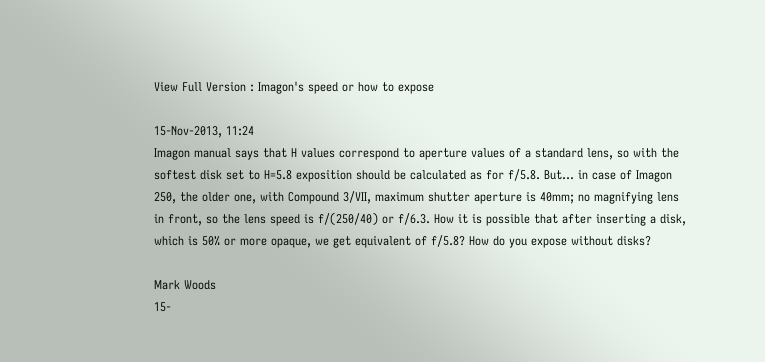View Full Version : Imagon's speed or how to expose

15-Nov-2013, 11:24
Imagon manual says that H values correspond to aperture values of a standard lens, so with the softest disk set to H=5.8 exposition should be calculated as for f/5.8. But... in case of Imagon 250, the older one, with Compound 3/VII, maximum shutter aperture is 40mm; no magnifying lens in front, so the lens speed is f/(250/40) or f/6.3. How it is possible that after inserting a disk, which is 50% or more opaque, we get equivalent of f/5.8? How do you expose without disks?

Mark Woods
15-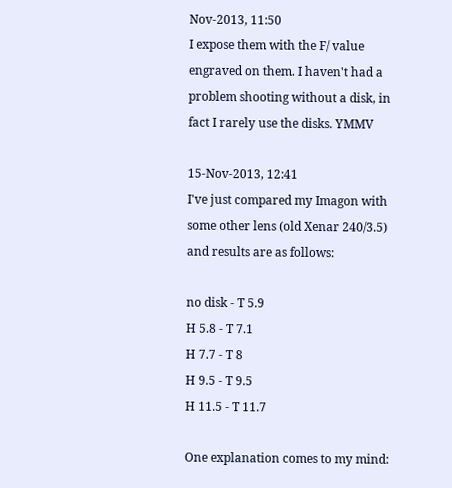Nov-2013, 11:50
I expose them with the F/ value engraved on them. I haven't had a problem shooting without a disk, in fact I rarely use the disks. YMMV

15-Nov-2013, 12:41
I've just compared my Imagon with some other lens (old Xenar 240/3.5) and results are as follows:

no disk - T 5.9
H 5.8 - T 7.1
H 7.7 - T 8
H 9.5 - T 9.5
H 11.5 - T 11.7

One explanation comes to my mind: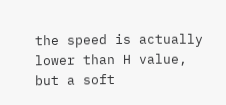the speed is actually lower than H value, but a soft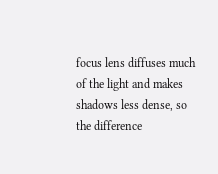focus lens diffuses much of the light and makes shadows less dense, so the difference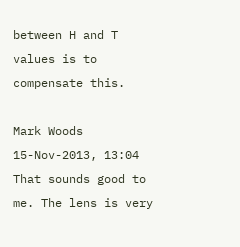between H and T values is to compensate this.

Mark Woods
15-Nov-2013, 13:04
That sounds good to me. The lens is very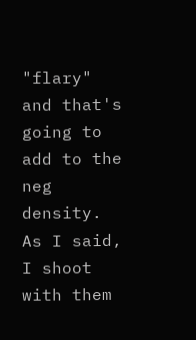"flary" and that's going to add to the neg density. As I said, I shoot with them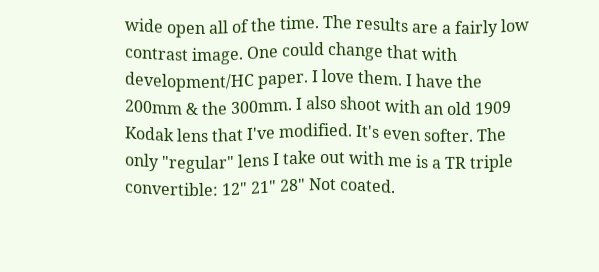wide open all of the time. The results are a fairly low contrast image. One could change that with development/HC paper. I love them. I have the 200mm & the 300mm. I also shoot with an old 1909 Kodak lens that I've modified. It's even softer. The only "regular" lens I take out with me is a TR triple convertible: 12" 21" 28" Not coated.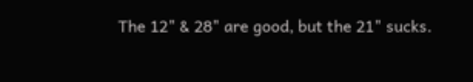The 12" & 28" are good, but the 21" sucks.